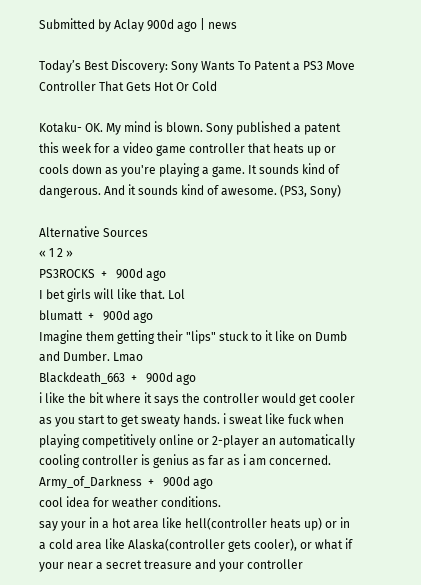Submitted by Aclay 900d ago | news

Today’s Best Discovery: Sony Wants To Patent a PS3 Move Controller That Gets Hot Or Cold

Kotaku- OK. My mind is blown. Sony published a patent this week for a video game controller that heats up or cools down as you're playing a game. It sounds kind of dangerous. And it sounds kind of awesome. (PS3, Sony)

Alternative Sources
« 1 2 »
PS3ROCKS  +   900d ago
I bet girls will like that. Lol
blumatt  +   900d ago
Imagine them getting their "lips" stuck to it like on Dumb and Dumber. Lmao
Blackdeath_663  +   900d ago
i like the bit where it says the controller would get cooler as you start to get sweaty hands. i sweat like fuck when playing competitively online or 2-player an automatically cooling controller is genius as far as i am concerned.
Army_of_Darkness  +   900d ago
cool idea for weather conditions.
say your in a hot area like hell(controller heats up) or in a cold area like Alaska(controller gets cooler), or what if your near a secret treasure and your controller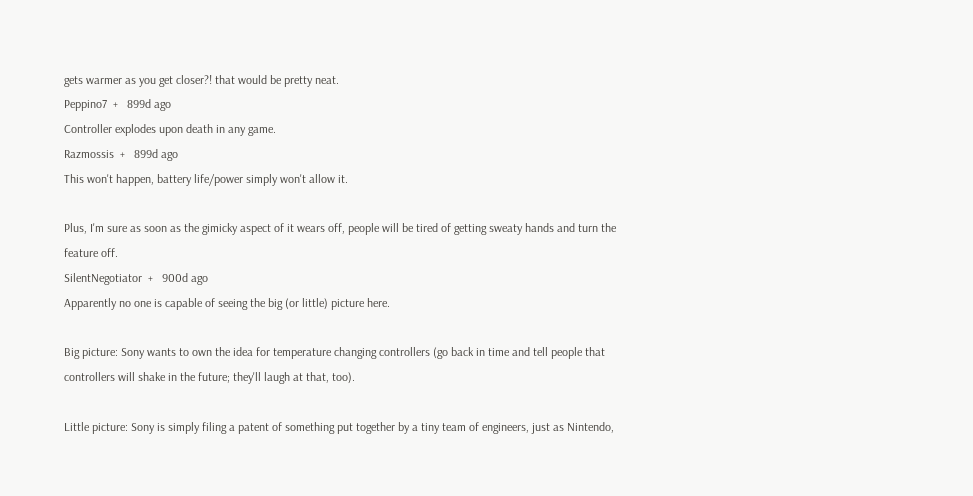gets warmer as you get closer?! that would be pretty neat.
Peppino7  +   899d ago
Controller explodes upon death in any game.
Razmossis  +   899d ago
This won't happen, battery life/power simply won't allow it.

Plus, I'm sure as soon as the gimicky aspect of it wears off, people will be tired of getting sweaty hands and turn the feature off.
SilentNegotiator  +   900d ago
Apparently no one is capable of seeing the big (or little) picture here.

Big picture: Sony wants to own the idea for temperature changing controllers (go back in time and tell people that controllers will shake in the future; they'll laugh at that, too).

Little picture: Sony is simply filing a patent of something put together by a tiny team of engineers, just as Nintendo,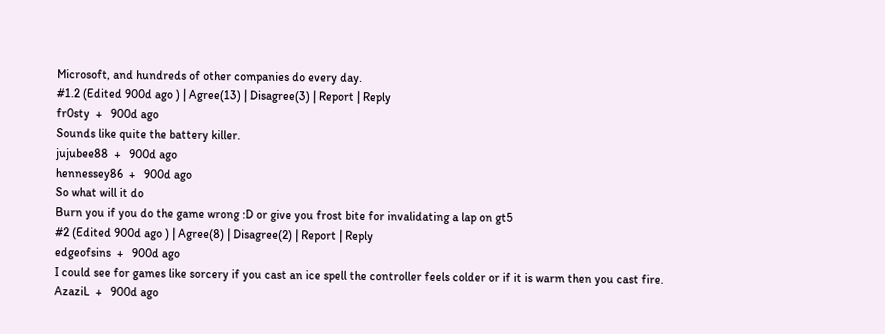Microsoft, and hundreds of other companies do every day.
#1.2 (Edited 900d ago ) | Agree(13) | Disagree(3) | Report | Reply
fr0sty  +   900d ago
Sounds like quite the battery killer.
jujubee88  +   900d ago
hennessey86  +   900d ago
So what will it do
Burn you if you do the game wrong :D or give you frost bite for invalidating a lap on gt5
#2 (Edited 900d ago ) | Agree(8) | Disagree(2) | Report | Reply
edgeofsins  +   900d ago
I could see for games like sorcery if you cast an ice spell the controller feels colder or if it is warm then you cast fire.
AzaziL  +   900d ago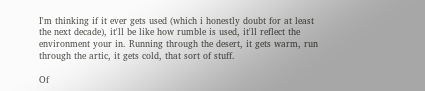I'm thinking if it ever gets used (which i honestly doubt for at least the next decade), it'll be like how rumble is used, it'll reflect the environment your in. Running through the desert, it gets warm, run through the artic, it gets cold, that sort of stuff.

Of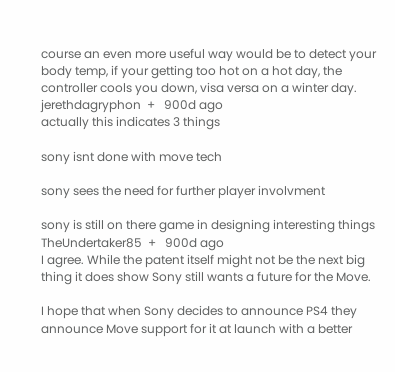course an even more useful way would be to detect your body temp, if your getting too hot on a hot day, the controller cools you down, visa versa on a winter day.
jerethdagryphon  +   900d ago
actually this indicates 3 things

sony isnt done with move tech

sony sees the need for further player involvment

sony is still on there game in designing interesting things
TheUndertaker85  +   900d ago
I agree. While the patent itself might not be the next big thing it does show Sony still wants a future for the Move.

I hope that when Sony decides to announce PS4 they announce Move support for it at launch with a better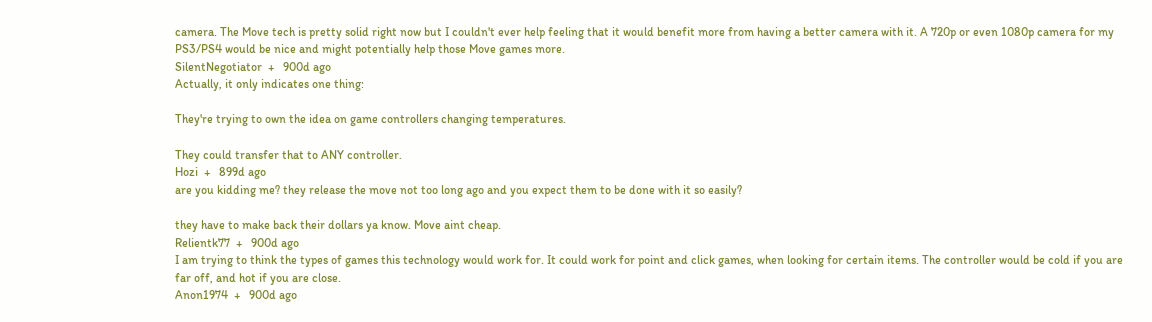camera. The Move tech is pretty solid right now but I couldn't ever help feeling that it would benefit more from having a better camera with it. A 720p or even 1080p camera for my PS3/PS4 would be nice and might potentially help those Move games more.
SilentNegotiator  +   900d ago
Actually, it only indicates one thing:

They're trying to own the idea on game controllers changing temperatures.

They could transfer that to ANY controller.
Hozi  +   899d ago
are you kidding me? they release the move not too long ago and you expect them to be done with it so easily?

they have to make back their dollars ya know. Move aint cheap.
Relientk77  +   900d ago
I am trying to think the types of games this technology would work for. It could work for point and click games, when looking for certain items. The controller would be cold if you are far off, and hot if you are close.
Anon1974  +   900d ago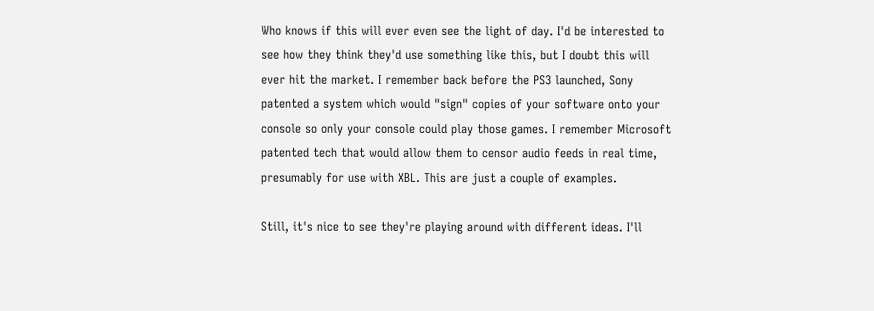Who knows if this will ever even see the light of day. I'd be interested to see how they think they'd use something like this, but I doubt this will ever hit the market. I remember back before the PS3 launched, Sony patented a system which would "sign" copies of your software onto your console so only your console could play those games. I remember Microsoft patented tech that would allow them to censor audio feeds in real time, presumably for use with XBL. This are just a couple of examples.

Still, it's nice to see they're playing around with different ideas. I'll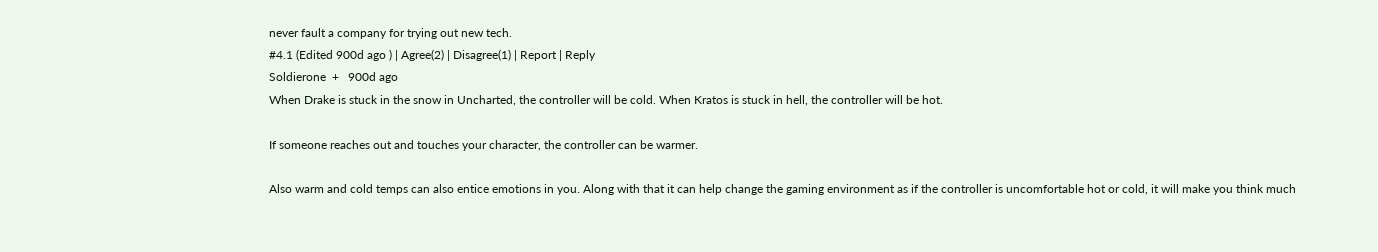never fault a company for trying out new tech.
#4.1 (Edited 900d ago ) | Agree(2) | Disagree(1) | Report | Reply
Soldierone  +   900d ago
When Drake is stuck in the snow in Uncharted, the controller will be cold. When Kratos is stuck in hell, the controller will be hot.

If someone reaches out and touches your character, the controller can be warmer.

Also warm and cold temps can also entice emotions in you. Along with that it can help change the gaming environment as if the controller is uncomfortable hot or cold, it will make you think much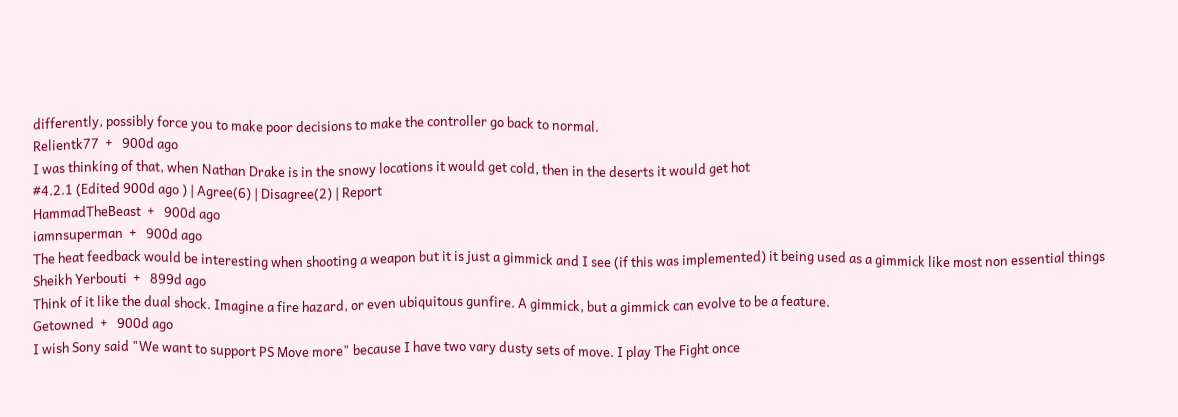differently, possibly force you to make poor decisions to make the controller go back to normal.
Relientk77  +   900d ago
I was thinking of that, when Nathan Drake is in the snowy locations it would get cold, then in the deserts it would get hot
#4.2.1 (Edited 900d ago ) | Agree(6) | Disagree(2) | Report
HammadTheBeast  +   900d ago
iamnsuperman  +   900d ago
The heat feedback would be interesting when shooting a weapon but it is just a gimmick and I see (if this was implemented) it being used as a gimmick like most non essential things
Sheikh Yerbouti  +   899d ago
Think of it like the dual shock. Imagine a fire hazard, or even ubiquitous gunfire. A gimmick, but a gimmick can evolve to be a feature.
Getowned  +   900d ago
I wish Sony said "We want to support PS Move more" because I have two vary dusty sets of move. I play The Fight once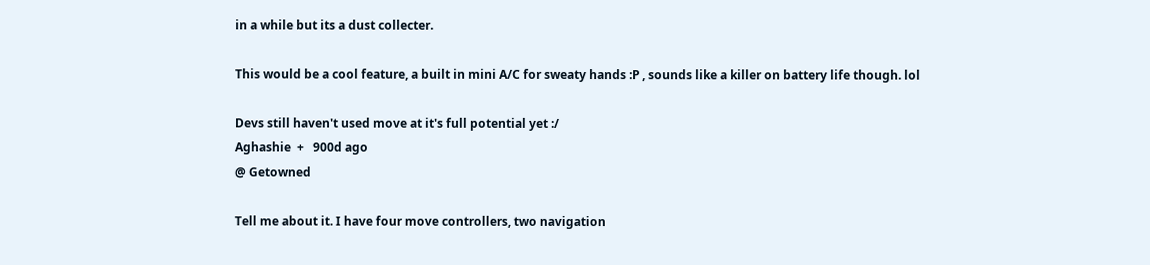in a while but its a dust collecter.

This would be a cool feature, a built in mini A/C for sweaty hands :P , sounds like a killer on battery life though. lol

Devs still haven't used move at it's full potential yet :/
Aghashie  +   900d ago
@ Getowned

Tell me about it. I have four move controllers, two navigation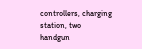controllers, charging station, two handgun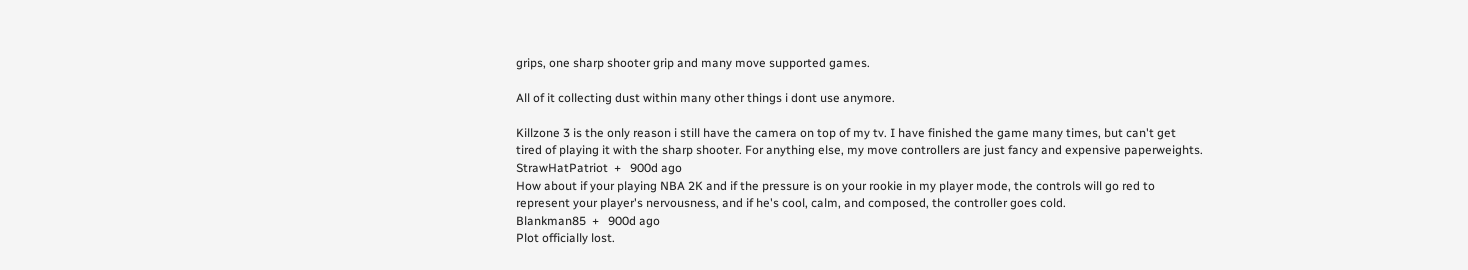grips, one sharp shooter grip and many move supported games.

All of it collecting dust within many other things i dont use anymore.

Killzone 3 is the only reason i still have the camera on top of my tv. I have finished the game many times, but can't get tired of playing it with the sharp shooter. For anything else, my move controllers are just fancy and expensive paperweights.
StrawHatPatriot  +   900d ago
How about if your playing NBA 2K and if the pressure is on your rookie in my player mode, the controls will go red to represent your player's nervousness, and if he's cool, calm, and composed, the controller goes cold.
Blankman85  +   900d ago
Plot officially lost.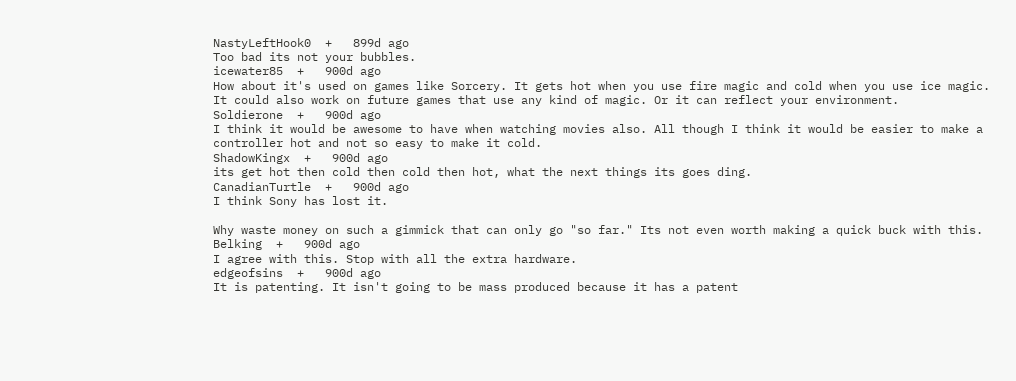NastyLeftHook0  +   899d ago
Too bad its not your bubbles.
icewater85  +   900d ago
How about it's used on games like Sorcery. It gets hot when you use fire magic and cold when you use ice magic. It could also work on future games that use any kind of magic. Or it can reflect your environment.
Soldierone  +   900d ago
I think it would be awesome to have when watching movies also. All though I think it would be easier to make a controller hot and not so easy to make it cold.
ShadowKingx  +   900d ago
its get hot then cold then cold then hot, what the next things its goes ding.
CanadianTurtle  +   900d ago
I think Sony has lost it.

Why waste money on such a gimmick that can only go "so far." Its not even worth making a quick buck with this.
Belking  +   900d ago
I agree with this. Stop with all the extra hardware.
edgeofsins  +   900d ago
It is patenting. It isn't going to be mass produced because it has a patent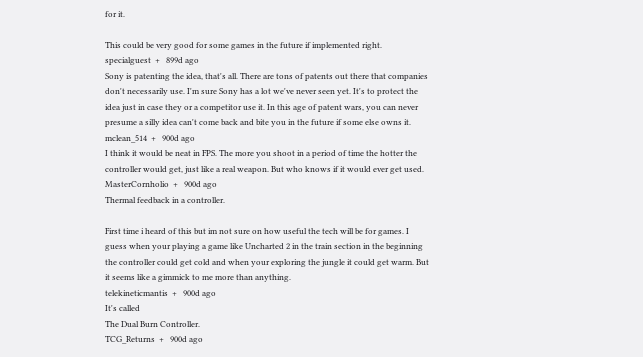for it.

This could be very good for some games in the future if implemented right.
specialguest  +   899d ago
Sony is patenting the idea, that's all. There are tons of patents out there that companies don't necessarily use. I'm sure Sony has a lot we've never seen yet. It's to protect the idea just in case they or a competitor use it. In this age of patent wars, you can never presume a silly idea can't come back and bite you in the future if some else owns it.
mclean_514  +   900d ago
I think it would be neat in FPS. The more you shoot in a period of time the hotter the controller would get, just like a real weapon. But who knows if it would ever get used.
MasterCornholio  +   900d ago
Thermal feedback in a controller.

First time i heard of this but im not sure on how useful the tech will be for games. I guess when your playing a game like Uncharted 2 in the train section in the beginning the controller could get cold and when your exploring the jungle it could get warm. But it seems like a gimmick to me more than anything.
telekineticmantis  +   900d ago
It's called
The Dual Burn Controller.
TCG_Returns  +   900d ago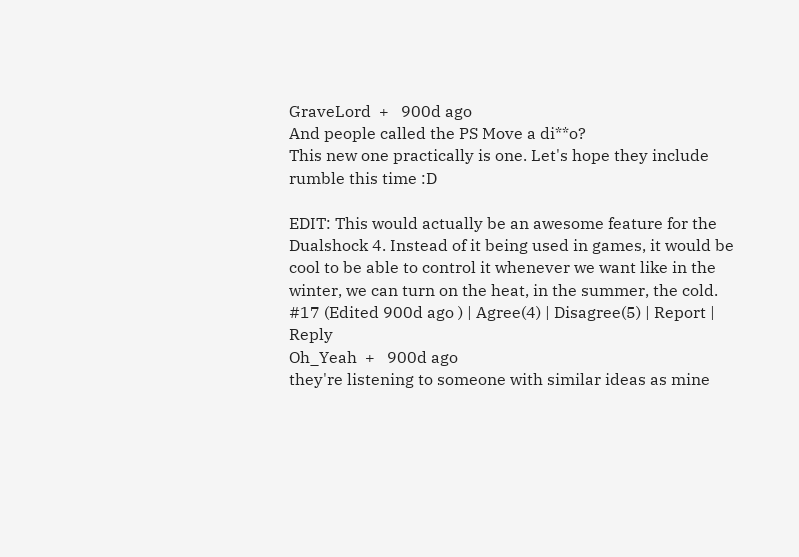GraveLord  +   900d ago
And people called the PS Move a di**o?
This new one practically is one. Let's hope they include rumble this time :D

EDIT: This would actually be an awesome feature for the Dualshock 4. Instead of it being used in games, it would be cool to be able to control it whenever we want like in the winter, we can turn on the heat, in the summer, the cold.
#17 (Edited 900d ago ) | Agree(4) | Disagree(5) | Report | Reply
Oh_Yeah  +   900d ago
they're listening to someone with similar ideas as mine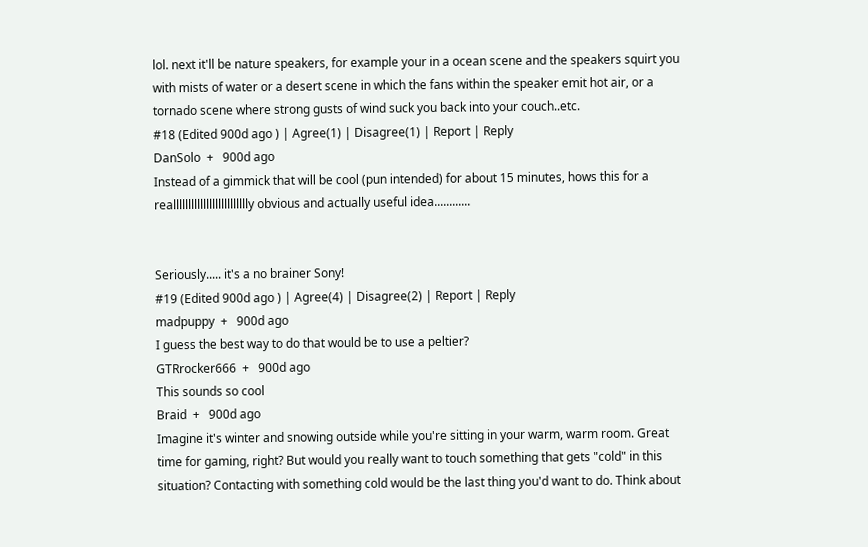lol. next it'll be nature speakers, for example your in a ocean scene and the speakers squirt you with mists of water or a desert scene in which the fans within the speaker emit hot air, or a tornado scene where strong gusts of wind suck you back into your couch..etc.
#18 (Edited 900d ago ) | Agree(1) | Disagree(1) | Report | Reply
DanSolo  +   900d ago
Instead of a gimmick that will be cool (pun intended) for about 15 minutes, hows this for a reallllllllllllllllllllllllly obvious and actually useful idea............


Seriously..... it's a no brainer Sony!
#19 (Edited 900d ago ) | Agree(4) | Disagree(2) | Report | Reply
madpuppy  +   900d ago
I guess the best way to do that would be to use a peltier?
GTRrocker666  +   900d ago
This sounds so cool
Braid  +   900d ago
Imagine it's winter and snowing outside while you're sitting in your warm, warm room. Great time for gaming, right? But would you really want to touch something that gets "cold" in this situation? Contacting with something cold would be the last thing you'd want to do. Think about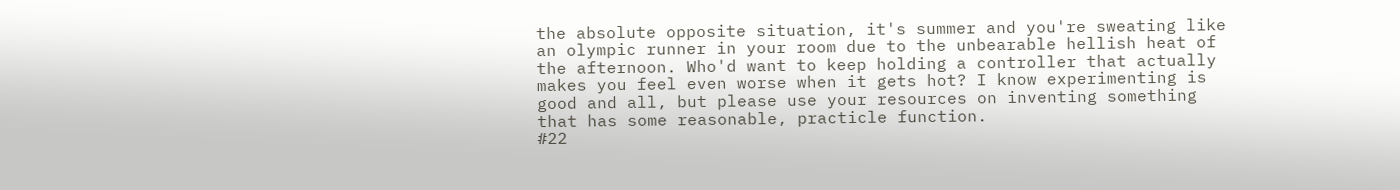the absolute opposite situation, it's summer and you're sweating like an olympic runner in your room due to the unbearable hellish heat of the afternoon. Who'd want to keep holding a controller that actually makes you feel even worse when it gets hot? I know experimenting is good and all, but please use your resources on inventing something that has some reasonable, practicle function.
#22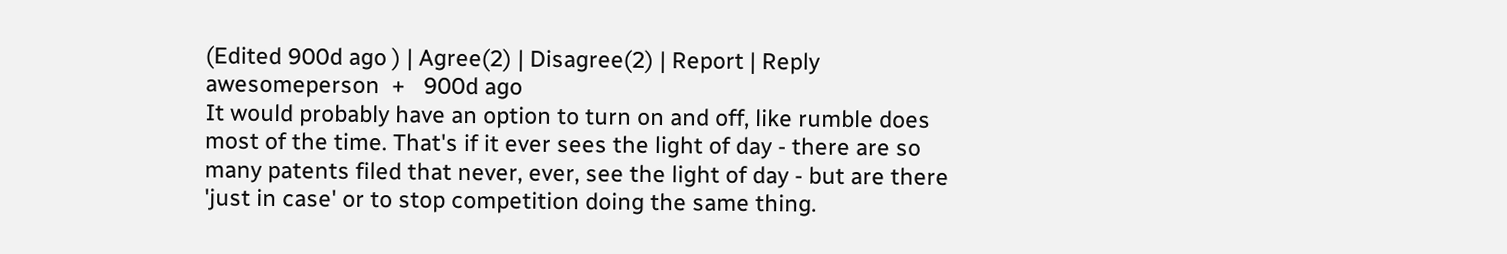(Edited 900d ago ) | Agree(2) | Disagree(2) | Report | Reply
awesomeperson  +   900d ago
It would probably have an option to turn on and off, like rumble does most of the time. That's if it ever sees the light of day - there are so many patents filed that never, ever, see the light of day - but are there 'just in case' or to stop competition doing the same thing.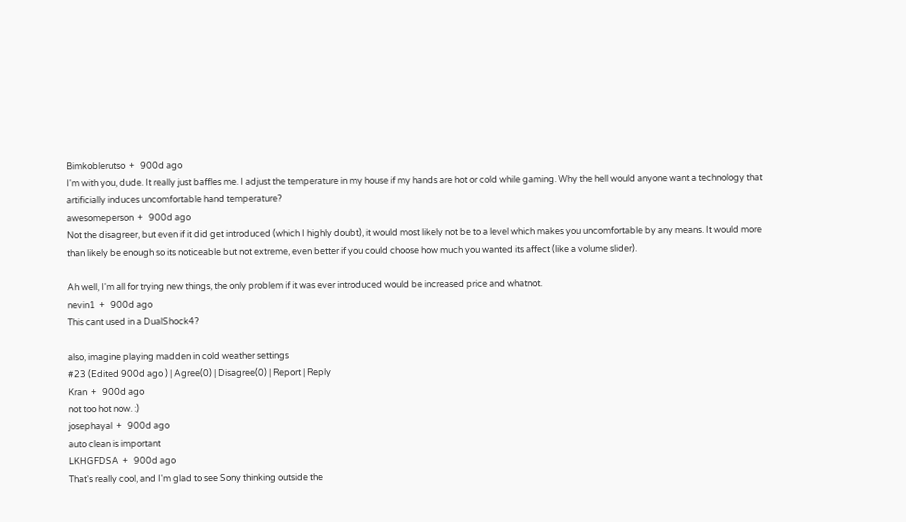Bimkoblerutso  +   900d ago
I'm with you, dude. It really just baffles me. I adjust the temperature in my house if my hands are hot or cold while gaming. Why the hell would anyone want a technology that artificially induces uncomfortable hand temperature?
awesomeperson  +   900d ago
Not the disagreer, but even if it did get introduced (which I highly doubt), it would most likely not be to a level which makes you uncomfortable by any means. It would more than likely be enough so its noticeable but not extreme, even better if you could choose how much you wanted its affect (like a volume slider).

Ah well, I'm all for trying new things, the only problem if it was ever introduced would be increased price and whatnot.
nevin1  +   900d ago
This cant used in a DualShock4?

also, imagine playing madden in cold weather settings
#23 (Edited 900d ago ) | Agree(0) | Disagree(0) | Report | Reply
Kran  +   900d ago
not too hot now. :)
josephayal  +   900d ago
auto clean is important
LKHGFDSA  +   900d ago
That's really cool, and I'm glad to see Sony thinking outside the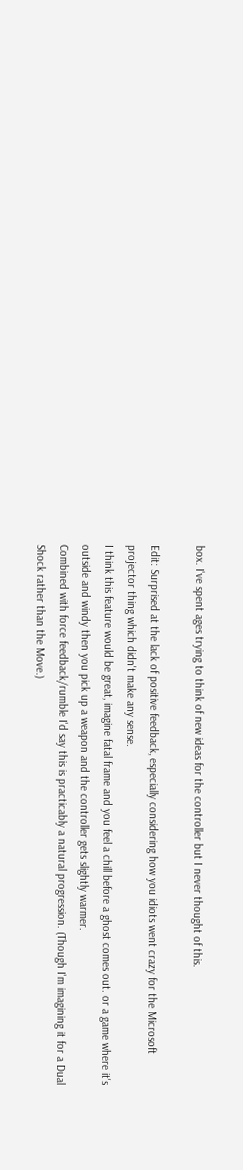box. I've spent ages trying to think of new ideas for the controller but I never thought of this.

Edit: Surprised at the lack of positive feedback, especially considering how you idiots went crazy for the Microsoft projector thing which didn't make any sense.
I think this feature would be great, imagine fatal frame and you feel a chill before a ghost comes out. or a game where it's outside and windy then you pick up a weapon and the controller gets slightly warmer.
Combined with force feedback/rumble I'd say this is practicably a natural progression. (Though I'm imagining it for a Dual Shock rather than the Move.)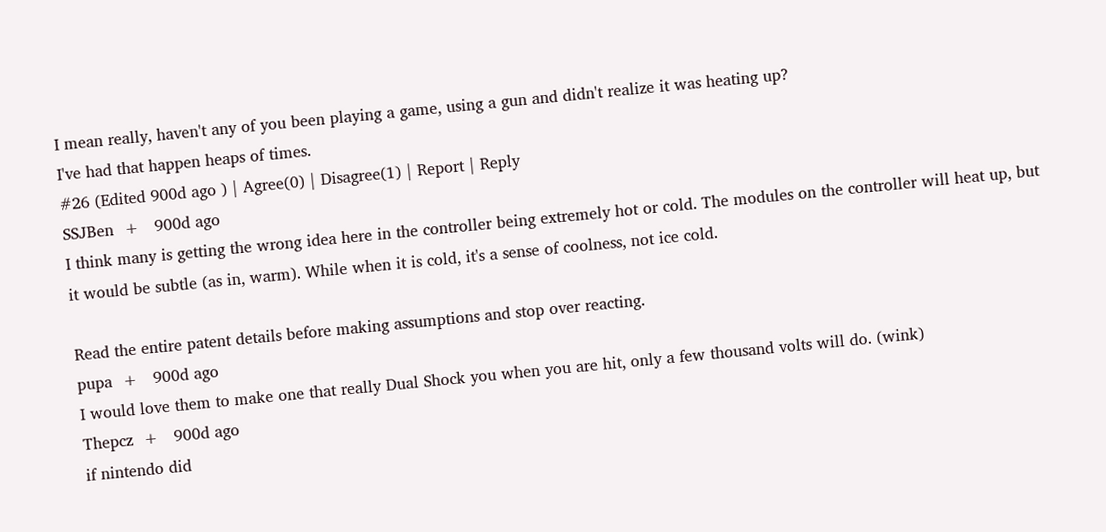I mean really, haven't any of you been playing a game, using a gun and didn't realize it was heating up?
I've had that happen heaps of times.
#26 (Edited 900d ago ) | Agree(0) | Disagree(1) | Report | Reply
SSJBen  +   900d ago
I think many is getting the wrong idea here in the controller being extremely hot or cold. The modules on the controller will heat up, but it would be subtle (as in, warm). While when it is cold, it's a sense of coolness, not ice cold.

Read the entire patent details before making assumptions and stop over reacting.
pupa  +   900d ago
I would love them to make one that really Dual Shock you when you are hit, only a few thousand volts will do. (wink)
Thepcz  +   900d ago
if nintendo did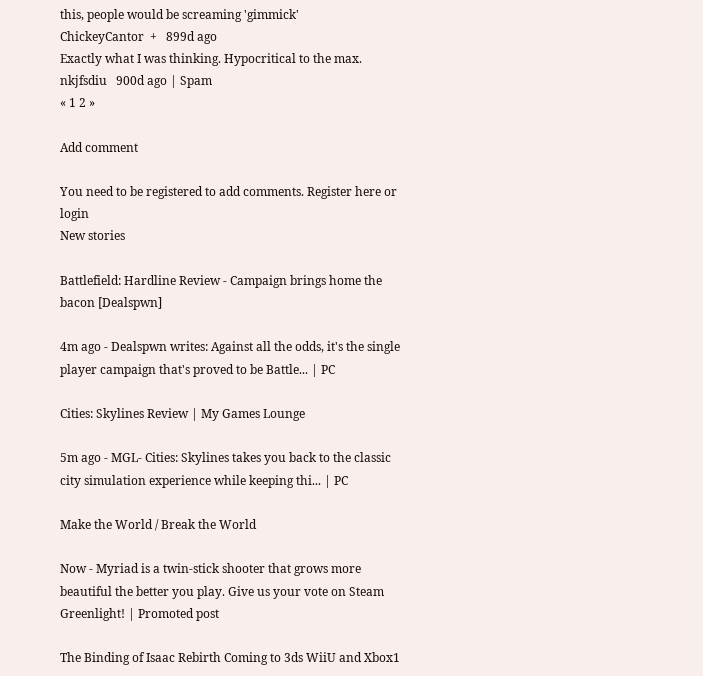this, people would be screaming 'gimmick'
ChickeyCantor  +   899d ago
Exactly what I was thinking. Hypocritical to the max.
nkjfsdiu   900d ago | Spam
« 1 2 »

Add comment

You need to be registered to add comments. Register here or login
New stories

Battlefield: Hardline Review - Campaign brings home the bacon [Dealspwn]

4m ago - Dealspwn writes: Against all the odds, it's the single player campaign that's proved to be Battle... | PC

Cities: Skylines Review | My Games Lounge

5m ago - MGL- Cities: Skylines takes you back to the classic city simulation experience while keeping thi... | PC

Make the World / Break the World

Now - Myriad is a twin-stick shooter that grows more beautiful the better you play. Give us your vote on Steam Greenlight! | Promoted post

The Binding of Isaac Rebirth Coming to 3ds WiiU and Xbox1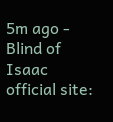5m ago - Blind of Isaac official site: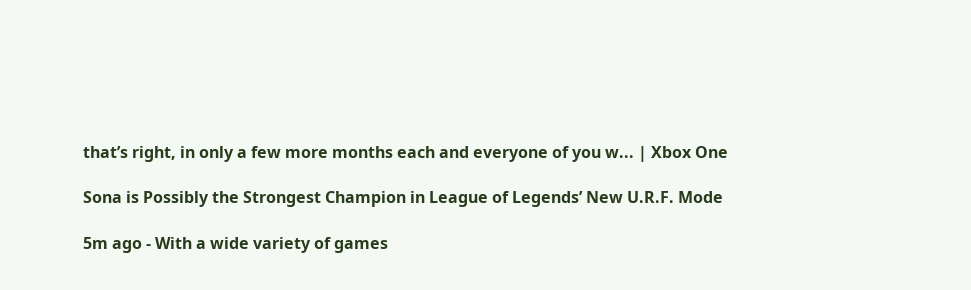that’s right, in only a few more months each and everyone of you w... | Xbox One

Sona is Possibly the Strongest Champion in League of Legends’ New U.R.F. Mode

5m ago - With a wide variety of games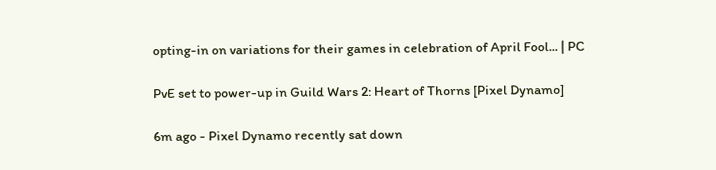opting-in on variations for their games in celebration of April Fool... | PC

PvE set to power-up in Guild Wars 2: Heart of Thorns [Pixel Dynamo]

6m ago - Pixel Dynamo recently sat down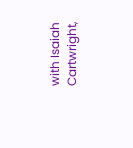with Isaiah Cartwright,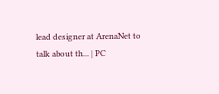lead designer at ArenaNet to talk about th... | PC